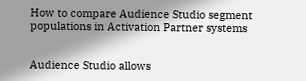How to compare Audience Studio segment populations in Activation Partner systems


Audience Studio allows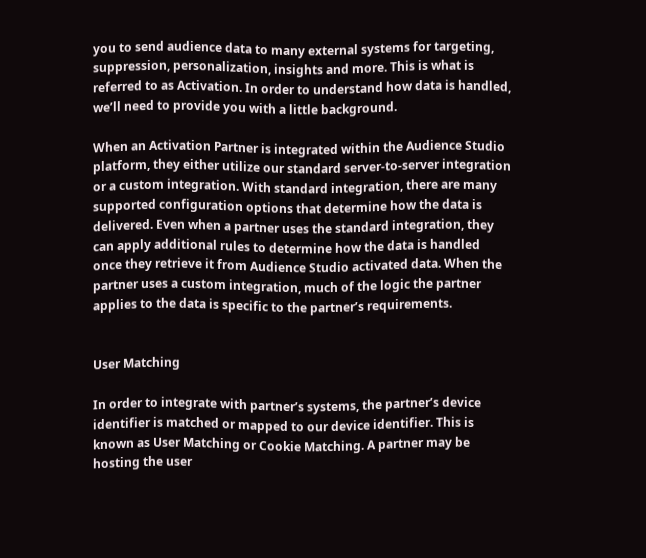you to send audience data to many external systems for targeting, suppression, personalization, insights and more. This is what is referred to as Activation. In order to understand how data is handled, we’ll need to provide you with a little background.

When an Activation Partner is integrated within the Audience Studio platform, they either utilize our standard server-to-server integration or a custom integration. With standard integration, there are many supported configuration options that determine how the data is delivered. Even when a partner uses the standard integration, they can apply additional rules to determine how the data is handled once they retrieve it from Audience Studio activated data. When the partner uses a custom integration, much of the logic the partner applies to the data is specific to the partner’s requirements.


User Matching

In order to integrate with partner’s systems, the partner’s device identifier is matched or mapped to our device identifier. This is known as User Matching or Cookie Matching. A partner may be hosting the user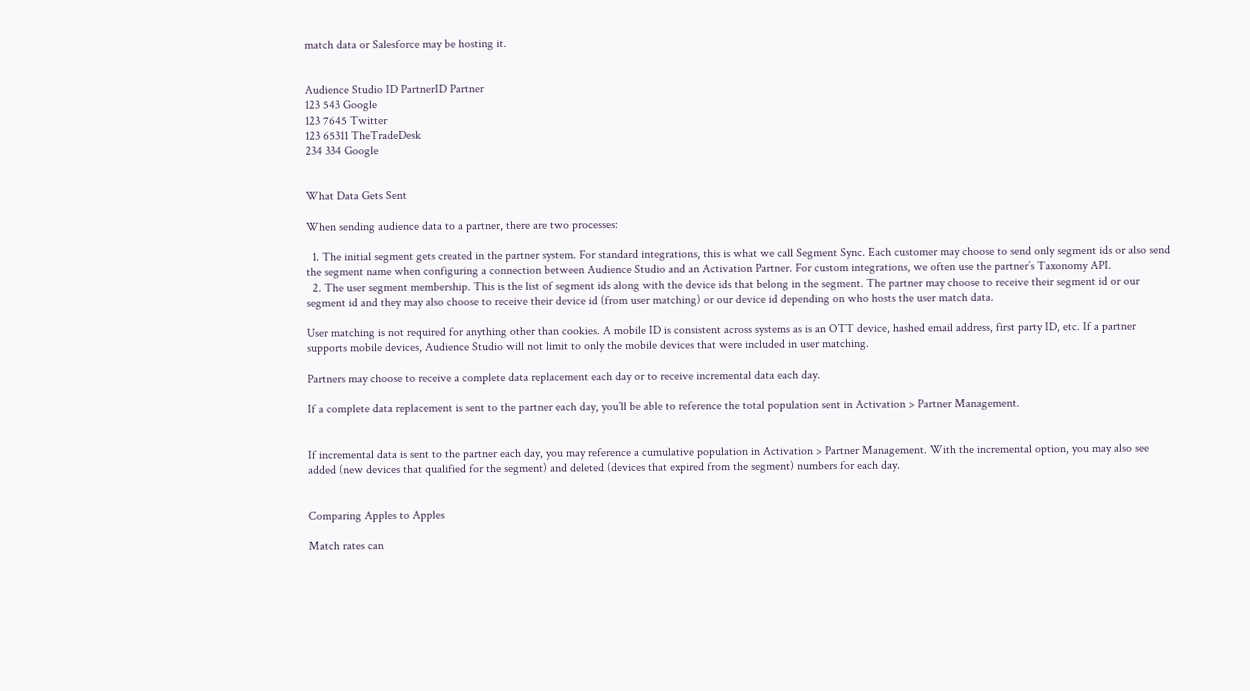match data or Salesforce may be hosting it.


Audience Studio ID PartnerID Partner
123 543 Google
123 7645 Twitter
123 65311 TheTradeDesk
234 334 Google


What Data Gets Sent

When sending audience data to a partner, there are two processes:

  1. The initial segment gets created in the partner system. For standard integrations, this is what we call Segment Sync. Each customer may choose to send only segment ids or also send the segment name when configuring a connection between Audience Studio and an Activation Partner. For custom integrations, we often use the partner’s Taxonomy API.
  2. The user segment membership. This is the list of segment ids along with the device ids that belong in the segment. The partner may choose to receive their segment id or our segment id and they may also choose to receive their device id (from user matching) or our device id depending on who hosts the user match data.

User matching is not required for anything other than cookies. A mobile ID is consistent across systems as is an OTT device, hashed email address, first party ID, etc. If a partner supports mobile devices, Audience Studio will not limit to only the mobile devices that were included in user matching.

Partners may choose to receive a complete data replacement each day or to receive incremental data each day.

If a complete data replacement is sent to the partner each day, you’ll be able to reference the total population sent in Activation > Partner Management.


If incremental data is sent to the partner each day, you may reference a cumulative population in Activation > Partner Management. With the incremental option, you may also see added (new devices that qualified for the segment) and deleted (devices that expired from the segment) numbers for each day.


Comparing Apples to Apples

Match rates can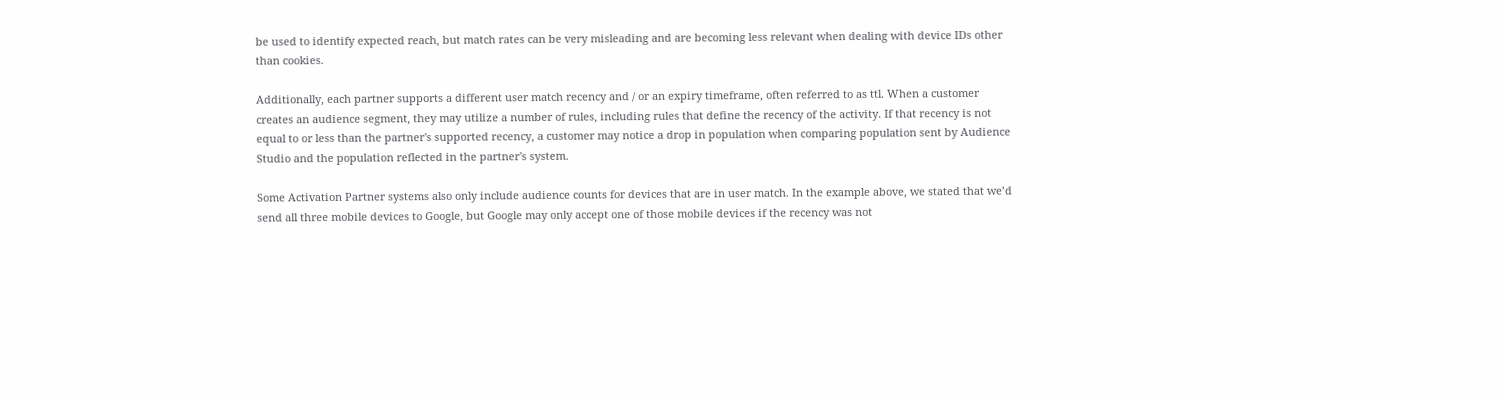be used to identify expected reach, but match rates can be very misleading and are becoming less relevant when dealing with device IDs other than cookies.

Additionally, each partner supports a different user match recency and / or an expiry timeframe, often referred to as ttl. When a customer creates an audience segment, they may utilize a number of rules, including rules that define the recency of the activity. If that recency is not equal to or less than the partner's supported recency, a customer may notice a drop in population when comparing population sent by Audience Studio and the population reflected in the partner's system.

Some Activation Partner systems also only include audience counts for devices that are in user match. In the example above, we stated that we’d send all three mobile devices to Google, but Google may only accept one of those mobile devices if the recency was not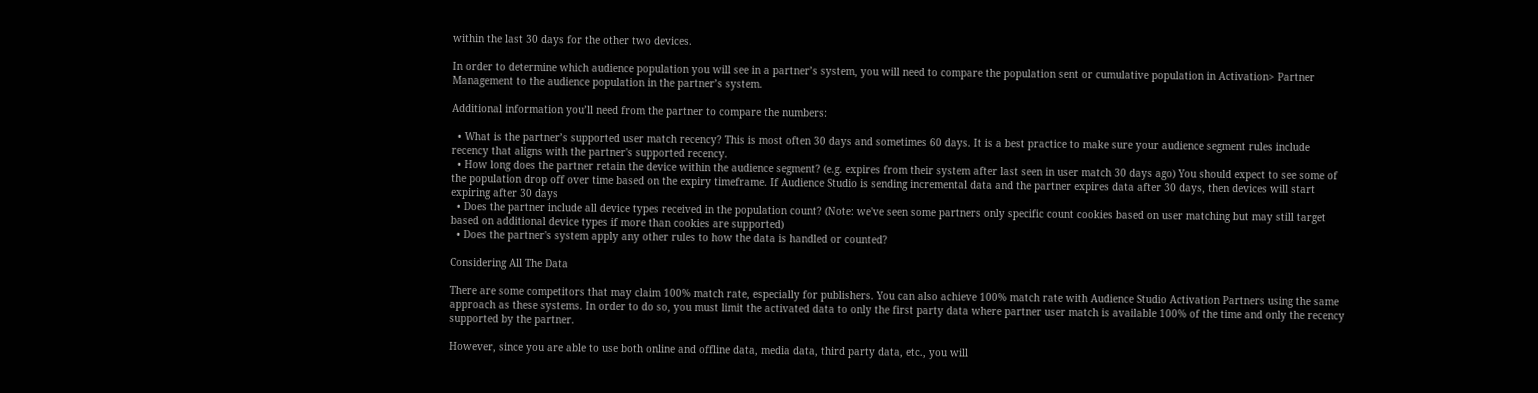within the last 30 days for the other two devices.

In order to determine which audience population you will see in a partner’s system, you will need to compare the population sent or cumulative population in Activation> Partner Management to the audience population in the partner’s system.

Additional information you’ll need from the partner to compare the numbers:

  • What is the partner’s supported user match recency? This is most often 30 days and sometimes 60 days. It is a best practice to make sure your audience segment rules include recency that aligns with the partner's supported recency.
  • How long does the partner retain the device within the audience segment? (e.g. expires from their system after last seen in user match 30 days ago) You should expect to see some of the population drop off over time based on the expiry timeframe. If Audience Studio is sending incremental data and the partner expires data after 30 days, then devices will start expiring after 30 days
  • Does the partner include all device types received in the population count? (Note: we've seen some partners only specific count cookies based on user matching but may still target based on additional device types if more than cookies are supported)
  • Does the partner's system apply any other rules to how the data is handled or counted?

Considering All The Data

There are some competitors that may claim 100% match rate, especially for publishers. You can also achieve 100% match rate with Audience Studio Activation Partners using the same approach as these systems. In order to do so, you must limit the activated data to only the first party data where partner user match is available 100% of the time and only the recency supported by the partner.

However, since you are able to use both online and offline data, media data, third party data, etc., you will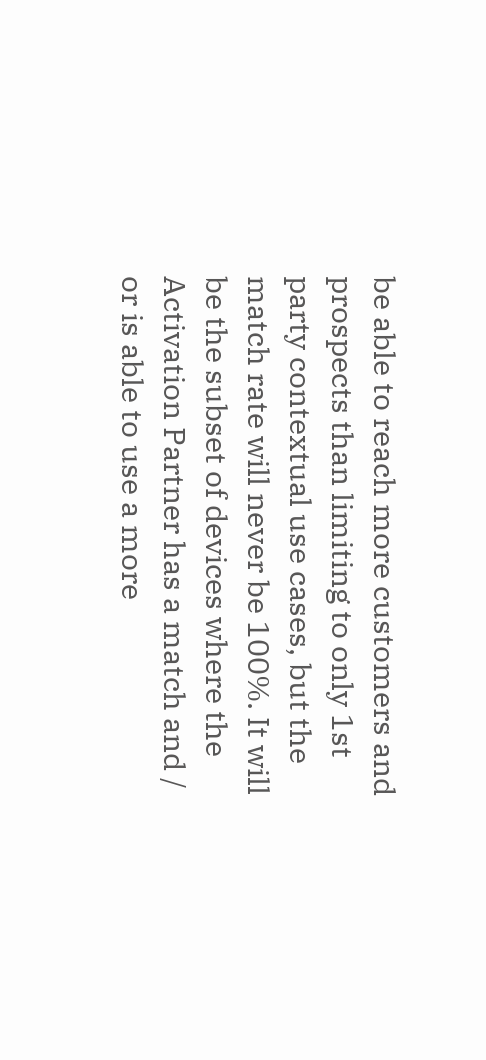be able to reach more customers and prospects than limiting to only 1st party contextual use cases, but the match rate will never be 100%. It will be the subset of devices where the Activation Partner has a match and / or is able to use a more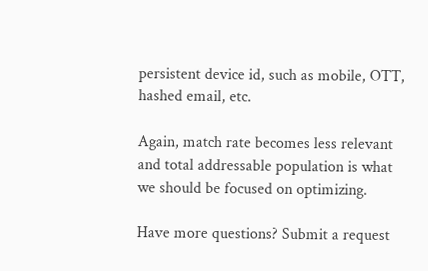persistent device id, such as mobile, OTT, hashed email, etc.

Again, match rate becomes less relevant and total addressable population is what we should be focused on optimizing.

Have more questions? Submit a request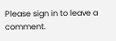Please sign in to leave a comment.